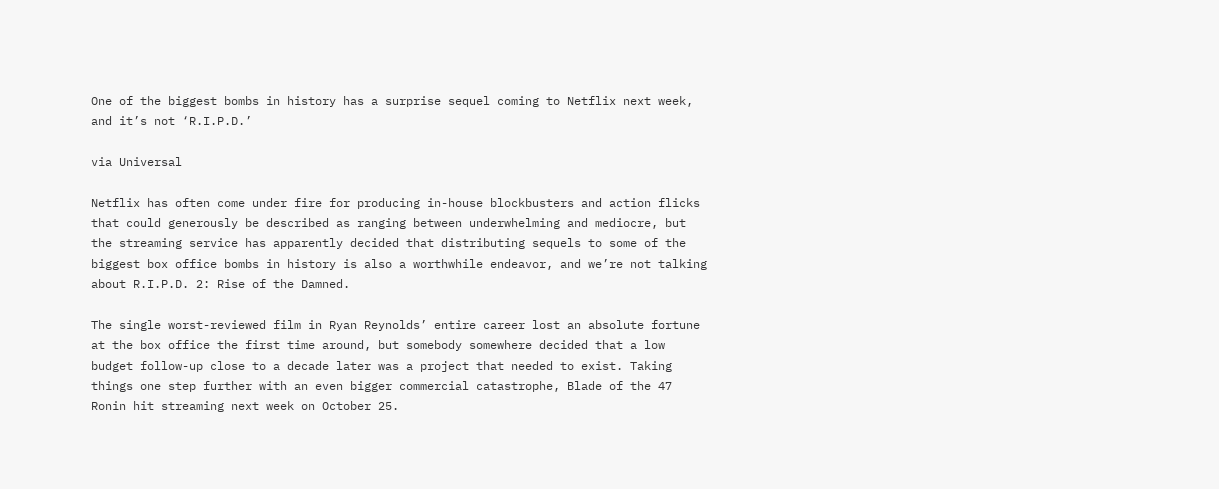One of the biggest bombs in history has a surprise sequel coming to Netflix next week, and it’s not ‘R.I.P.D.’

via Universal

Netflix has often come under fire for producing in-house blockbusters and action flicks that could generously be described as ranging between underwhelming and mediocre, but the streaming service has apparently decided that distributing sequels to some of the biggest box office bombs in history is also a worthwhile endeavor, and we’re not talking about R.I.P.D. 2: Rise of the Damned.

The single worst-reviewed film in Ryan Reynolds’ entire career lost an absolute fortune at the box office the first time around, but somebody somewhere decided that a low budget follow-up close to a decade later was a project that needed to exist. Taking things one step further with an even bigger commercial catastrophe, Blade of the 47 Ronin hit streaming next week on October 25.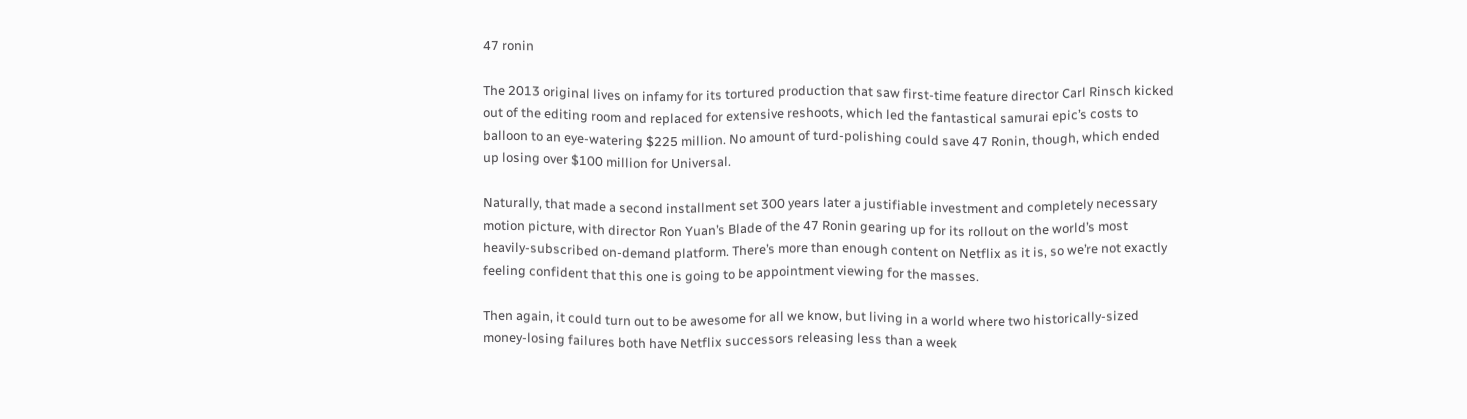47 ronin

The 2013 original lives on infamy for its tortured production that saw first-time feature director Carl Rinsch kicked out of the editing room and replaced for extensive reshoots, which led the fantastical samurai epic’s costs to balloon to an eye-watering $225 million. No amount of turd-polishing could save 47 Ronin, though, which ended up losing over $100 million for Universal.

Naturally, that made a second installment set 300 years later a justifiable investment and completely necessary motion picture, with director Ron Yuan’s Blade of the 47 Ronin gearing up for its rollout on the world’s most heavily-subscribed on-demand platform. There’s more than enough content on Netflix as it is, so we’re not exactly feeling confident that this one is going to be appointment viewing for the masses.

Then again, it could turn out to be awesome for all we know, but living in a world where two historically-sized money-losing failures both have Netflix successors releasing less than a week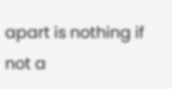apart is nothing if not a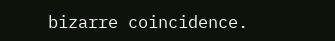bizarre coincidence.